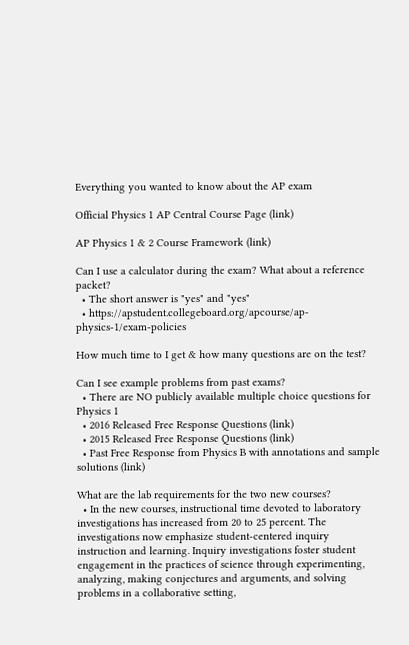Everything you wanted to know about the AP exam

Official Physics 1 AP Central Course Page (link)

AP Physics 1 & 2 Course Framework (link)

Can I use a calculator during the exam? What about a reference packet?
  • The short answer is "yes" and "yes"
  • https://apstudent.collegeboard.org/apcourse/ap-physics-1/exam-policies

How much time to I get & how many questions are on the test?

Can I see example problems from past exams?
  • There are NO publicly available multiple choice questions for Physics 1
  • 2016 Released Free Response Questions (link)
  • 2015 Released Free Response Questions (link)
  • Past Free Response from Physics B with annotations and sample solutions (link)

What are the lab requirements for the two new courses?
  • In the new courses, instructional time devoted to laboratory investigations has increased from 20 to 25 percent. The investigations now emphasize student-centered inquiry instruction and learning. Inquiry investigations foster student engagement in the practices of science through experimenting, analyzing, making conjectures and arguments, and solving problems in a collaborative setting,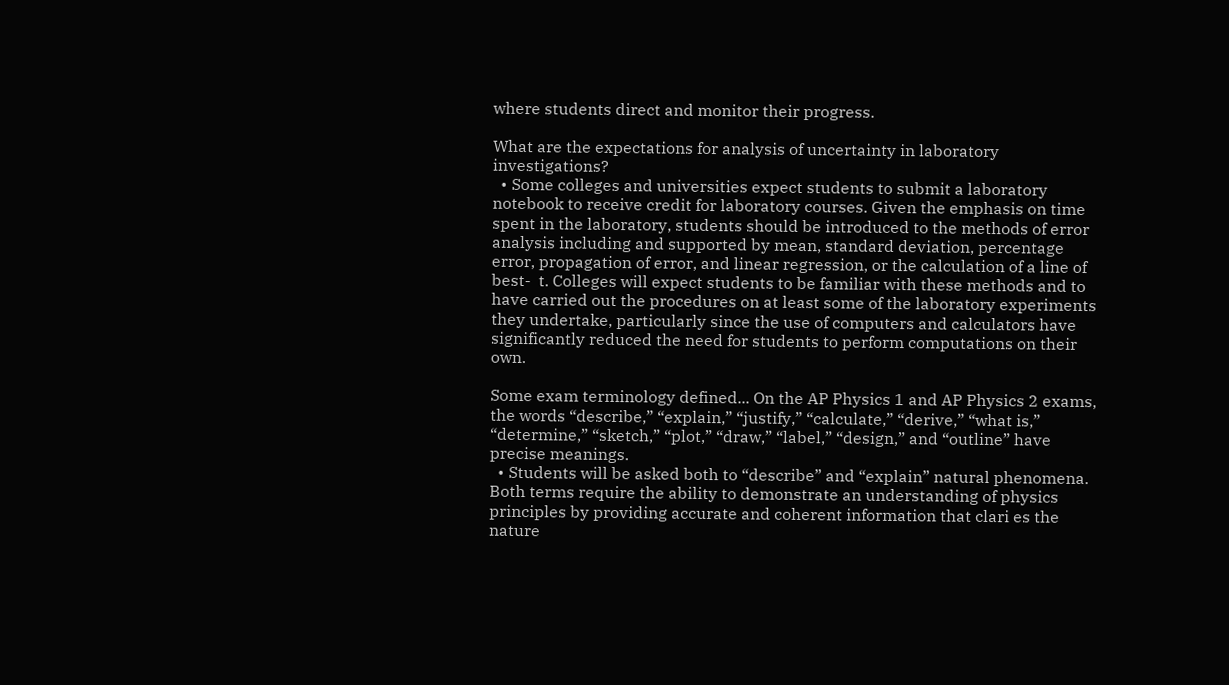where students direct and monitor their progress.

What are the expectations for analysis of uncertainty in laboratory investigations?
  • Some colleges and universities expect students to submit a laboratory notebook to receive credit for laboratory courses. Given the emphasis on time spent in the laboratory, students should be introduced to the methods of error analysis including and supported by mean, standard deviation, percentage error, propagation of error, and linear regression, or the calculation of a line of best-  t. Colleges will expect students to be familiar with these methods and to have carried out the procedures on at least some of the laboratory experiments they undertake, particularly since the use of computers and calculators have significantly reduced the need for students to perform computations on their own.

Some exam terminology defined... On the AP Physics 1 and AP Physics 2 exams, the words “describe,” “explain,” “justify,” “calculate,” “derive,” “what is,” “determine,” “sketch,” “plot,” “draw,” “label,” “design,” and “outline” have precise meanings.
  • Students will be asked both to “describe” and “explain” natural phenomena. Both terms require the ability to demonstrate an understanding of physics principles by providing accurate and coherent information that clari es the nature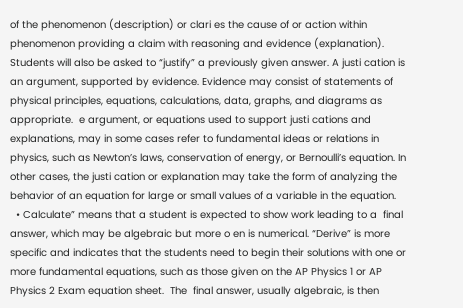of the phenomenon (description) or clari es the cause of or action within phenomenon providing a claim with reasoning and evidence (explanation). Students will also be asked to “justify” a previously given answer. A justi cation is an argument, supported by evidence. Evidence may consist of statements of physical principles, equations, calculations, data, graphs, and diagrams as appropriate.  e argument, or equations used to support justi cations and explanations, may in some cases refer to fundamental ideas or relations in physics, such as Newton’s laws, conservation of energy, or Bernoulli’s equation. In other cases, the justi cation or explanation may take the form of analyzing the behavior of an equation for large or small values of a variable in the equation.
  • Calculate” means that a student is expected to show work leading to a  final answer, which may be algebraic but more o en is numerical. “Derive” is more specific and indicates that the students need to begin their solutions with one or more fundamental equations, such as those given on the AP Physics 1 or AP Physics 2 Exam equation sheet.  The  final answer, usually algebraic, is then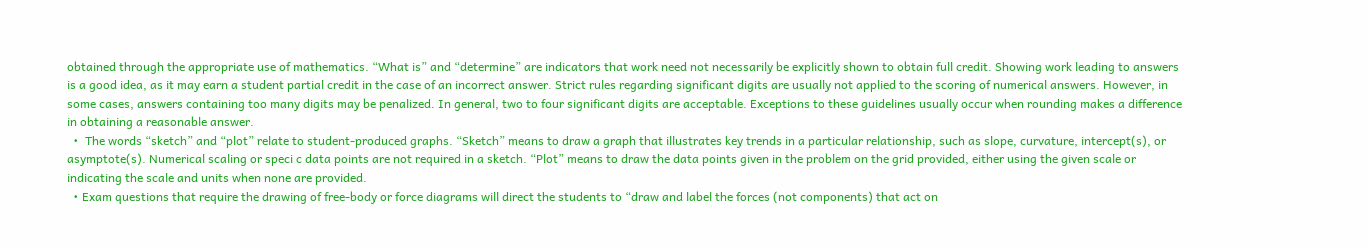obtained through the appropriate use of mathematics. “What is” and “determine” are indicators that work need not necessarily be explicitly shown to obtain full credit. Showing work leading to answers is a good idea, as it may earn a student partial credit in the case of an incorrect answer. Strict rules regarding significant digits are usually not applied to the scoring of numerical answers. However, in some cases, answers containing too many digits may be penalized. In general, two to four significant digits are acceptable. Exceptions to these guidelines usually occur when rounding makes a difference in obtaining a reasonable answer.
  •  The words “sketch” and “plot” relate to student-produced graphs. “Sketch” means to draw a graph that illustrates key trends in a particular relationship, such as slope, curvature, intercept(s), or asymptote(s). Numerical scaling or speci c data points are not required in a sketch. “Plot” means to draw the data points given in the problem on the grid provided, either using the given scale or indicating the scale and units when none are provided.
  • Exam questions that require the drawing of free-body or force diagrams will direct the students to “draw and label the forces (not components) that act on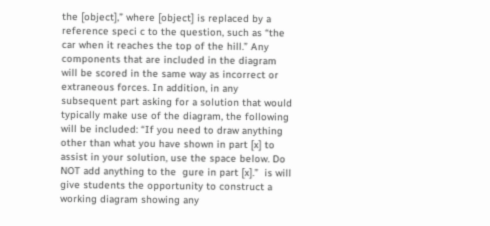the [object],” where [object] is replaced by a reference speci c to the question, such as “the car when it reaches the top of the hill.” Any components that are included in the diagram will be scored in the same way as incorrect or extraneous forces. In addition, in any subsequent part asking for a solution that would typically make use of the diagram, the following will be included: “If you need to draw anything other than what you have shown in part [x] to assist in your solution, use the space below. Do NOT add anything to the  gure in part [x].”  is will give students the opportunity to construct a working diagram showing any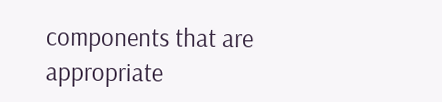components that are appropriate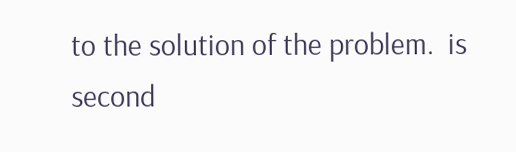to the solution of the problem.  is second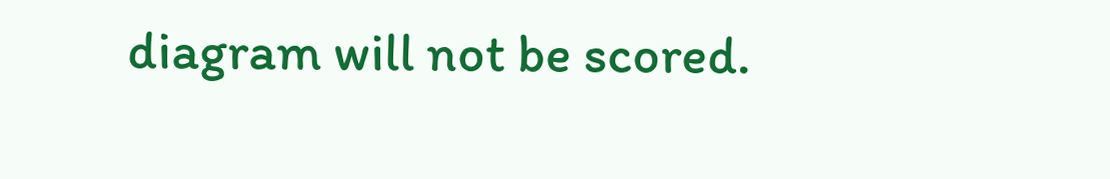diagram will not be scored.